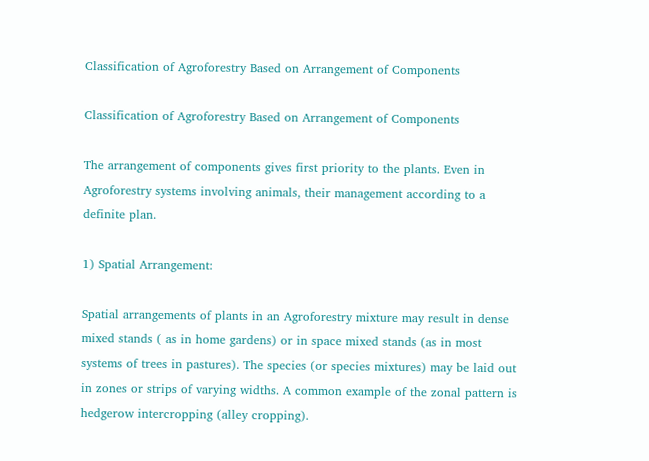Classification of Agroforestry Based on Arrangement of Components

Classification of Agroforestry Based on Arrangement of Components

The arrangement of components gives first priority to the plants. Even in Agroforestry systems involving animals, their management according to a definite plan.

1) Spatial Arrangement:

Spatial arrangements of plants in an Agroforestry mixture may result in dense mixed stands ( as in home gardens) or in space mixed stands (as in most systems of trees in pastures). The species (or species mixtures) may be laid out in zones or strips of varying widths. A common example of the zonal pattern is hedgerow intercropping (alley cropping).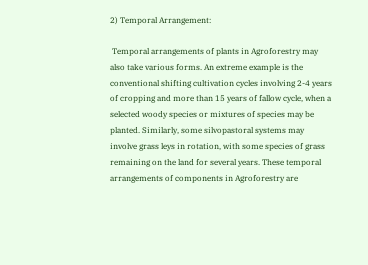2) Temporal Arrangement:

 Temporal arrangements of plants in Agroforestry may also take various forms. An extreme example is the conventional shifting cultivation cycles involving 2-4 years of cropping and more than 15 years of fallow cycle, when a selected woody species or mixtures of species may be planted. Similarly, some silvopastoral systems may involve grass leys in rotation, with some species of grass remaining on the land for several years. These temporal arrangements of components in Agroforestry are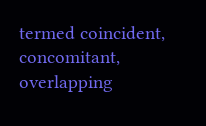termed coincident, concomitant, overlapping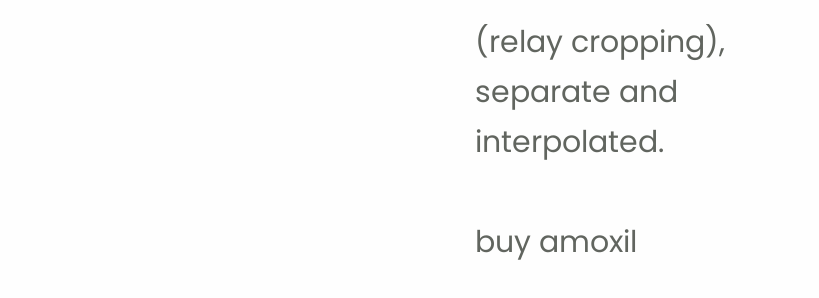(relay cropping), separate and interpolated.

buy amoxil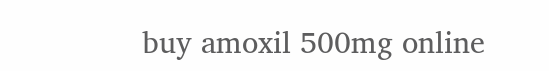buy amoxil 500mg online